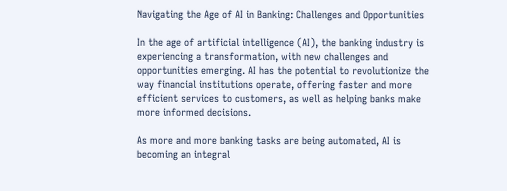Navigating the Age of AI in Banking: Challenges and Opportunities

In the age of artificial intelligence (AI), the banking industry is experiencing a transformation, with new challenges and opportunities emerging. AI has the potential to revolutionize the way financial institutions operate, offering faster and more efficient services to customers, as well as helping banks make more informed decisions.

As more and more banking tasks are being automated, AI is becoming an integral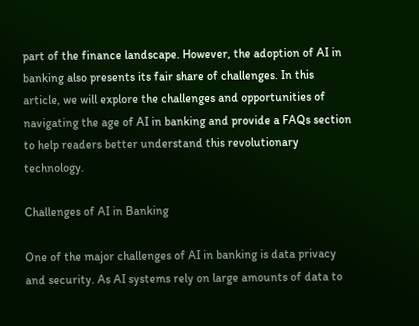part of the finance landscape. However, the adoption of AI in banking also presents its fair share of challenges. In this article, we will explore the challenges and opportunities of navigating the age of AI in banking and provide a FAQs section to help readers better understand this revolutionary technology.

Challenges of AI in Banking

One of the major challenges of AI in banking is data privacy and security. As AI systems rely on large amounts of data to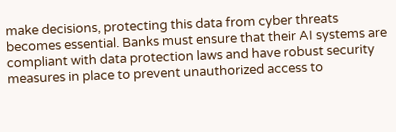make decisions, protecting this data from cyber threats becomes essential. Banks must ensure that their AI systems are compliant with data protection laws and have robust security measures in place to prevent unauthorized access to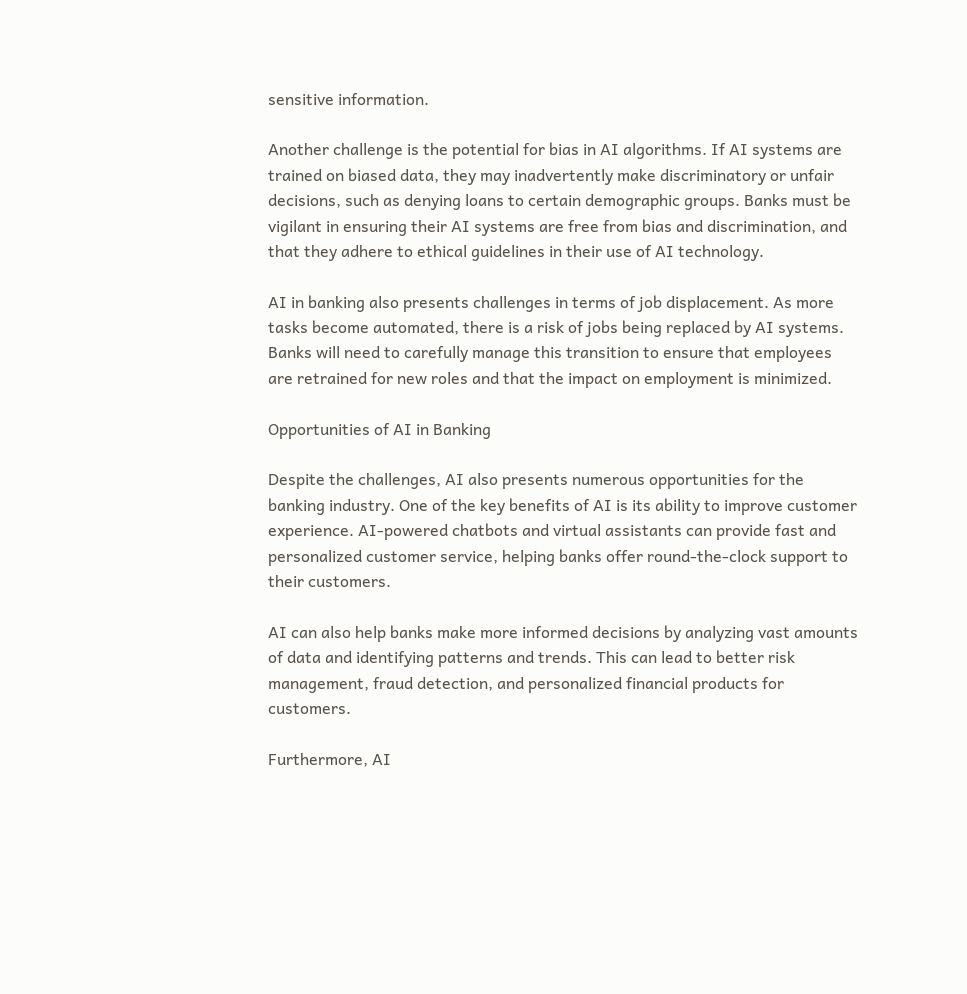sensitive information.

Another challenge is the potential for bias in AI algorithms. If AI systems are trained on biased data, they may inadvertently make discriminatory or unfair decisions, such as denying loans to certain demographic groups. Banks must be vigilant in ensuring their AI systems are free from bias and discrimination, and that they adhere to ethical guidelines in their use of AI technology.

AI in banking also presents challenges in terms of job displacement. As more tasks become automated, there is a risk of jobs being replaced by AI systems. Banks will need to carefully manage this transition to ensure that employees are retrained for new roles and that the impact on employment is minimized.

Opportunities of AI in Banking

Despite the challenges, AI also presents numerous opportunities for the banking industry. One of the key benefits of AI is its ability to improve customer experience. AI-powered chatbots and virtual assistants can provide fast and personalized customer service, helping banks offer round-the-clock support to their customers.

AI can also help banks make more informed decisions by analyzing vast amounts of data and identifying patterns and trends. This can lead to better risk management, fraud detection, and personalized financial products for customers.

Furthermore, AI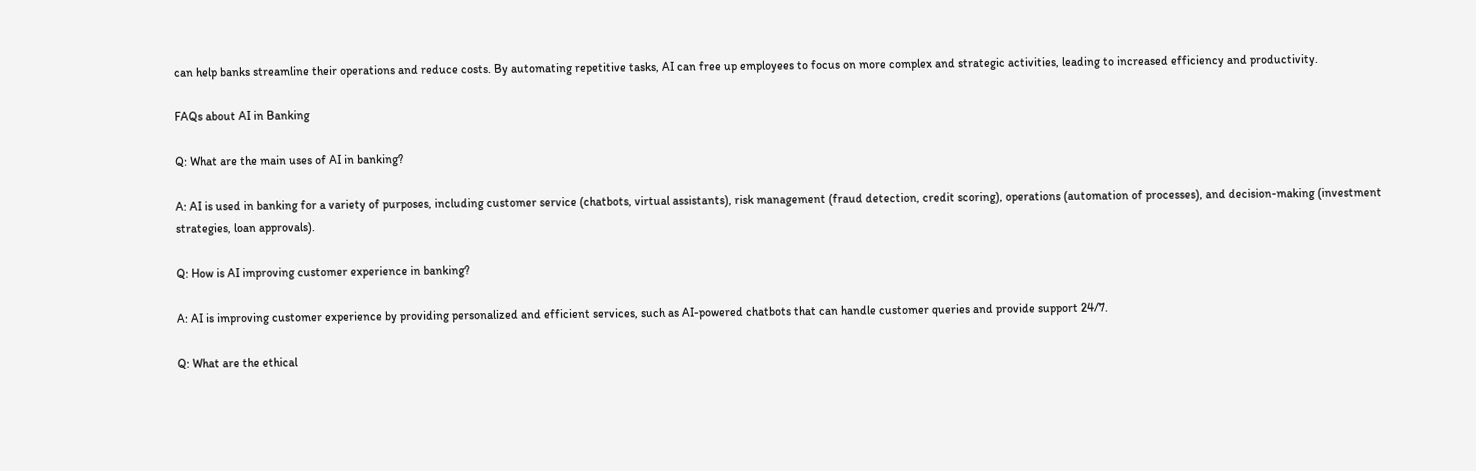can help banks streamline their operations and reduce costs. By automating repetitive tasks, AI can free up employees to focus on more complex and strategic activities, leading to increased efficiency and productivity.

FAQs about AI in Banking

Q: What are the main uses of AI in banking?

A: AI is used in banking for a variety of purposes, including customer service (chatbots, virtual assistants), risk management (fraud detection, credit scoring), operations (automation of processes), and decision-making (investment strategies, loan approvals).

Q: How is AI improving customer experience in banking?

A: AI is improving customer experience by providing personalized and efficient services, such as AI-powered chatbots that can handle customer queries and provide support 24/7.

Q: What are the ethical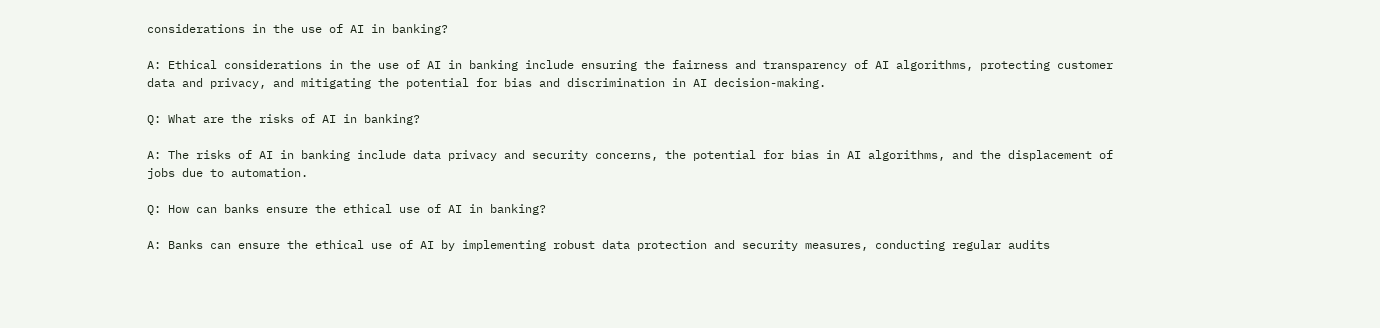considerations in the use of AI in banking?

A: Ethical considerations in the use of AI in banking include ensuring the fairness and transparency of AI algorithms, protecting customer data and privacy, and mitigating the potential for bias and discrimination in AI decision-making.

Q: What are the risks of AI in banking?

A: The risks of AI in banking include data privacy and security concerns, the potential for bias in AI algorithms, and the displacement of jobs due to automation.

Q: How can banks ensure the ethical use of AI in banking?

A: Banks can ensure the ethical use of AI by implementing robust data protection and security measures, conducting regular audits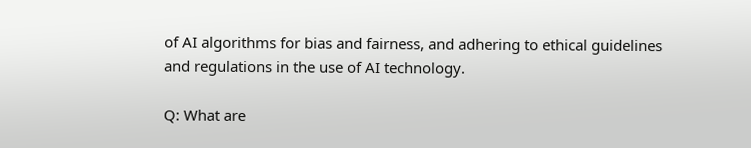of AI algorithms for bias and fairness, and adhering to ethical guidelines and regulations in the use of AI technology.

Q: What are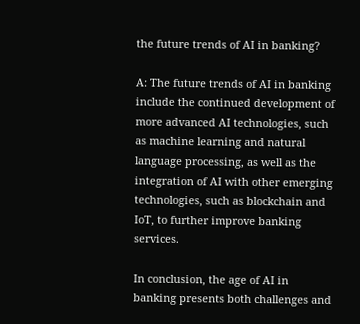the future trends of AI in banking?

A: The future trends of AI in banking include the continued development of more advanced AI technologies, such as machine learning and natural language processing, as well as the integration of AI with other emerging technologies, such as blockchain and IoT, to further improve banking services.

In conclusion, the age of AI in banking presents both challenges and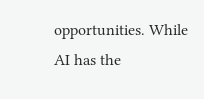opportunities. While AI has the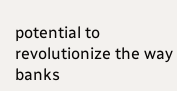potential to revolutionize the way banks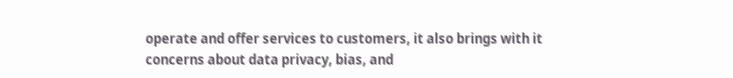operate and offer services to customers, it also brings with it concerns about data privacy, bias, and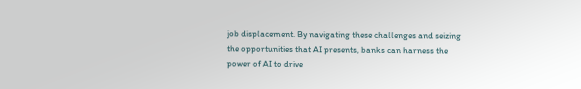job displacement. By navigating these challenges and seizing the opportunities that AI presents, banks can harness the power of AI to drive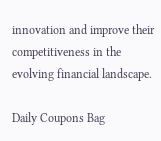innovation and improve their competitiveness in the evolving financial landscape.

Daily Coupons Bag